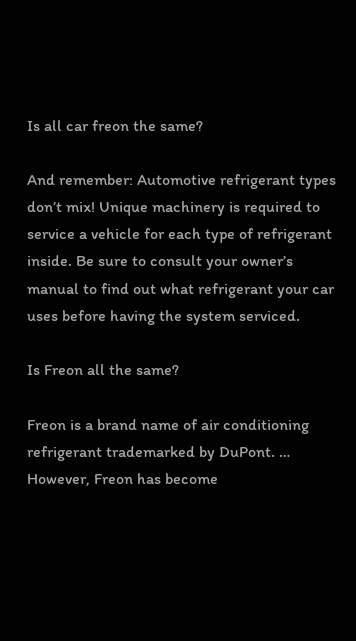Is all car freon the same?

And remember: Automotive refrigerant types don’t mix! Unique machinery is required to service a vehicle for each type of refrigerant inside. Be sure to consult your owner’s manual to find out what refrigerant your car uses before having the system serviced.

Is Freon all the same?

Freon is a brand name of air conditioning refrigerant trademarked by DuPont. … However, Freon has become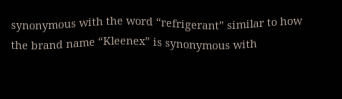synonymous with the word “refrigerant” similar to how the brand name “Kleenex” is synonymous with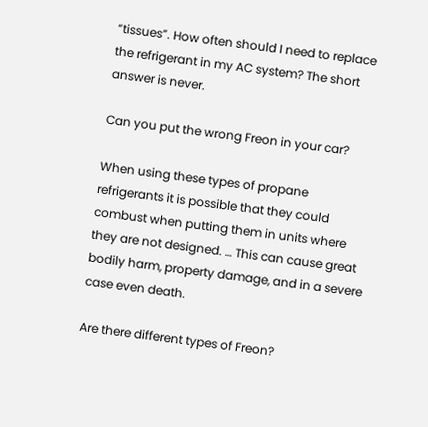“tissues”. How often should I need to replace the refrigerant in my AC system? The short answer is never.

Can you put the wrong Freon in your car?

When using these types of propane refrigerants it is possible that they could combust when putting them in units where they are not designed. … This can cause great bodily harm, property damage, and in a severe case even death.

Are there different types of Freon?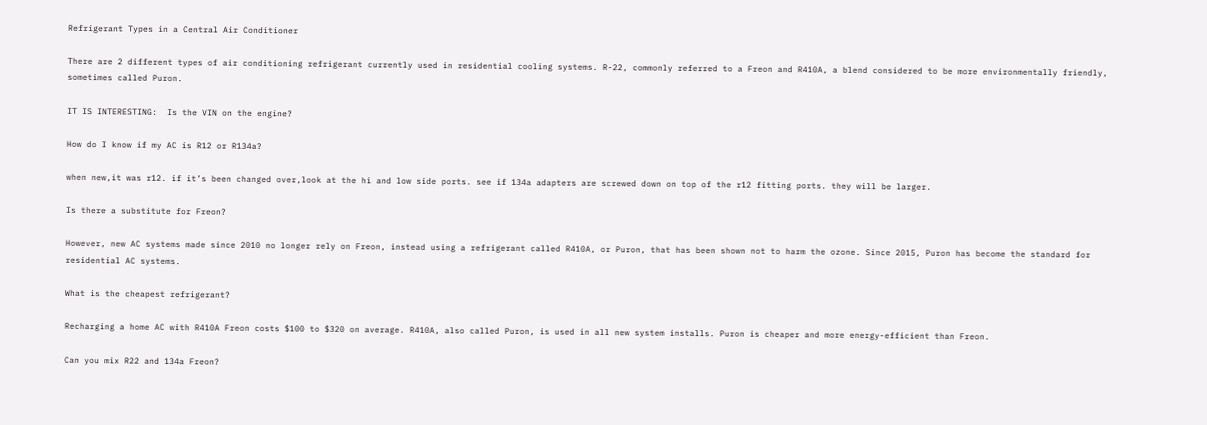Refrigerant Types in a Central Air Conditioner

There are 2 different types of air conditioning refrigerant currently used in residential cooling systems. R-22, commonly referred to a Freon and R410A, a blend considered to be more environmentally friendly, sometimes called Puron.

IT IS INTERESTING:  Is the VIN on the engine?

How do I know if my AC is R12 or R134a?

when new,it was r12. if it’s been changed over,look at the hi and low side ports. see if 134a adapters are screwed down on top of the r12 fitting ports. they will be larger.

Is there a substitute for Freon?

However, new AC systems made since 2010 no longer rely on Freon, instead using a refrigerant called R410A, or Puron, that has been shown not to harm the ozone. Since 2015, Puron has become the standard for residential AC systems.

What is the cheapest refrigerant?

Recharging a home AC with R410A Freon costs $100 to $320 on average. R410A, also called Puron, is used in all new system installs. Puron is cheaper and more energy-efficient than Freon.

Can you mix R22 and 134a Freon?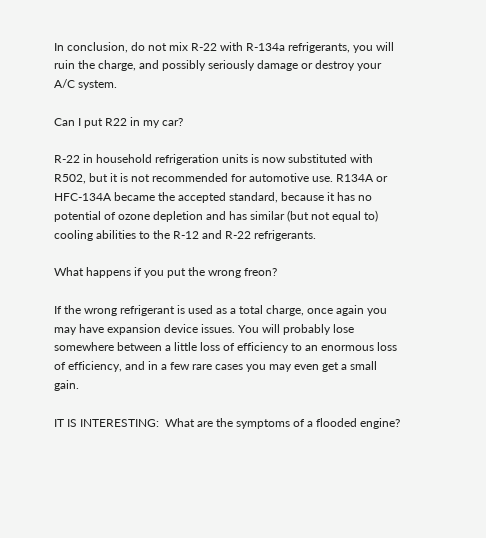In conclusion, do not mix R-22 with R-134a refrigerants, you will ruin the charge, and possibly seriously damage or destroy your A/C system.

Can I put R22 in my car?

R-22 in household refrigeration units is now substituted with R502, but it is not recommended for automotive use. R134A or HFC-134A became the accepted standard, because it has no potential of ozone depletion and has similar (but not equal to) cooling abilities to the R-12 and R-22 refrigerants.

What happens if you put the wrong freon?

If the wrong refrigerant is used as a total charge, once again you may have expansion device issues. You will probably lose somewhere between a little loss of efficiency to an enormous loss of efficiency, and in a few rare cases you may even get a small gain.

IT IS INTERESTING:  What are the symptoms of a flooded engine?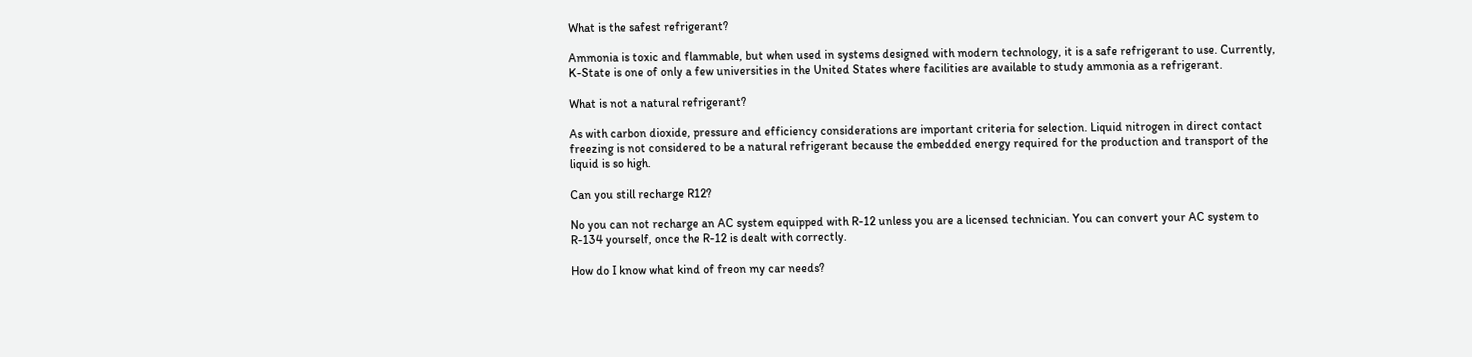What is the safest refrigerant?

Ammonia is toxic and flammable, but when used in systems designed with modern technology, it is a safe refrigerant to use. Currently, K-State is one of only a few universities in the United States where facilities are available to study ammonia as a refrigerant.

What is not a natural refrigerant?

As with carbon dioxide, pressure and efficiency considerations are important criteria for selection. Liquid nitrogen in direct contact freezing is not considered to be a natural refrigerant because the embedded energy required for the production and transport of the liquid is so high.

Can you still recharge R12?

No you can not recharge an AC system equipped with R-12 unless you are a licensed technician. You can convert your AC system to R-134 yourself, once the R-12 is dealt with correctly.

How do I know what kind of freon my car needs?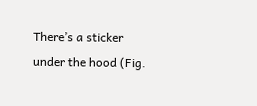There’s a sticker under the hood (Fig.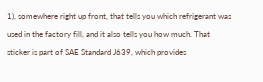1), somewhere right up front, that tells you which refrigerant was used in the factory fill, and it also tells you how much. That sticker is part of SAE Standard J639, which provides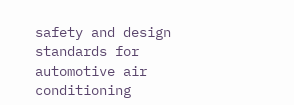safety and design standards for automotive air conditioning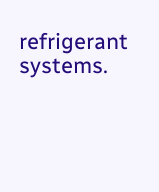refrigerant systems.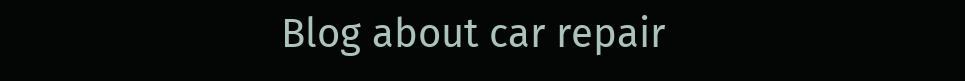Blog about car repair